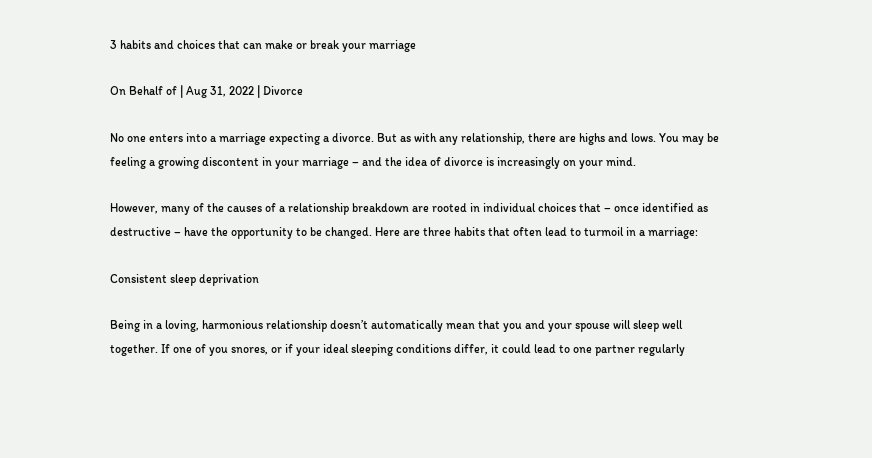3 habits and choices that can make or break your marriage

On Behalf of | Aug 31, 2022 | Divorce

No one enters into a marriage expecting a divorce. But as with any relationship, there are highs and lows. You may be feeling a growing discontent in your marriage – and the idea of divorce is increasingly on your mind.

However, many of the causes of a relationship breakdown are rooted in individual choices that – once identified as destructive – have the opportunity to be changed. Here are three habits that often lead to turmoil in a marriage:

Consistent sleep deprivation

Being in a loving, harmonious relationship doesn’t automatically mean that you and your spouse will sleep well together. If one of you snores, or if your ideal sleeping conditions differ, it could lead to one partner regularly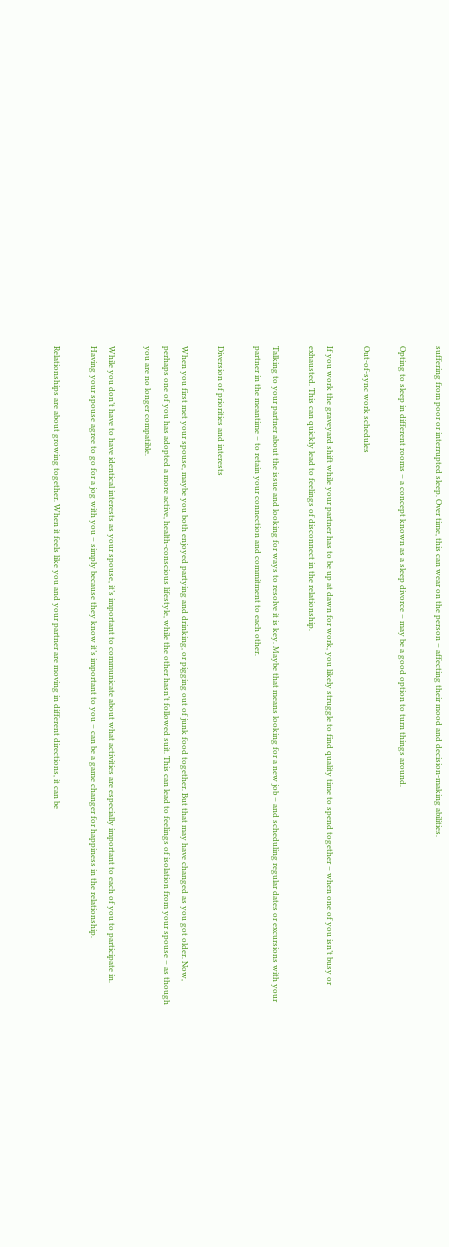suffering from poor or interrupted sleep. Over time, this can wear on the person – affecting their mood and decision-making abilities.

Opting to sleep in different rooms – a concept known as a sleep divorce – may be a good option to turn things around.

Out-of-sync work schedules

If you work the graveyard shift while your partner has to be up at dawn for work, you likely struggle to find quality time to spend together – when one of you isn’t busy or exhausted. This can quickly lead to feelings of disconnect in the relationship.

Talking to your partner about the issue and looking for ways to resolve it is key. Maybe that means looking for a new job – and scheduling regular dates or excursions with your partner in the meantime – to retain your connection and commitment to each other.

Diversion of priorities and interests

When you first met your spouse, maybe you both enjoyed partying and drinking, or pigging out of junk food together. But that may have changed as you got older. Now, perhaps one of you has adopted a more active, health-conscious lifestyle, while the other hasn’t followed suit. This can lead to feelings of isolation from your spouse – as though you are no longer compatible.

While you don’t have to have identical interests as your spouse, it’s important to communicate about what activities are especially important to each of you to participate in. Having your spouse agree to go for a jog with you – simply because they know it’s important to you – can be a game changer for happiness in the relationship.

Relationships are about growing together. When it feels like you and your partner are moving in different directions, it can be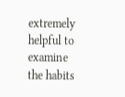extremely helpful to examine the habits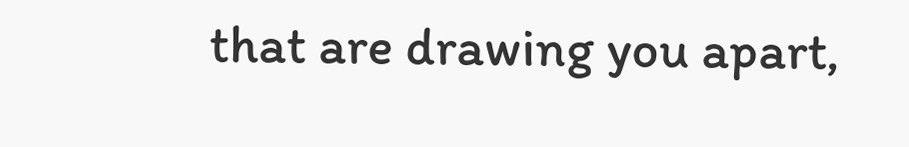that are drawing you apart,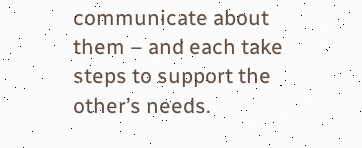communicate about them – and each take steps to support the other’s needs.